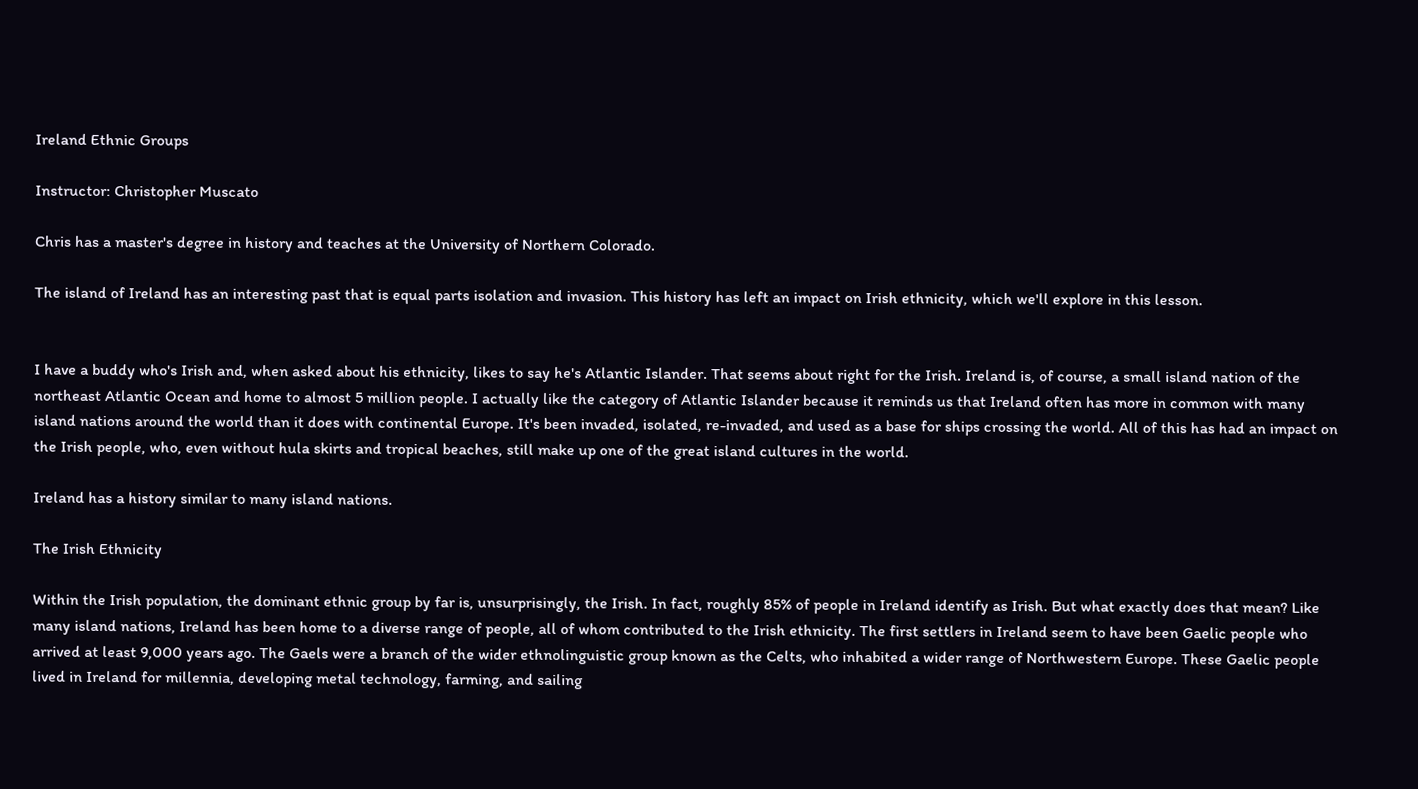Ireland Ethnic Groups

Instructor: Christopher Muscato

Chris has a master's degree in history and teaches at the University of Northern Colorado.

The island of Ireland has an interesting past that is equal parts isolation and invasion. This history has left an impact on Irish ethnicity, which we'll explore in this lesson.


I have a buddy who's Irish and, when asked about his ethnicity, likes to say he's Atlantic Islander. That seems about right for the Irish. Ireland is, of course, a small island nation of the northeast Atlantic Ocean and home to almost 5 million people. I actually like the category of Atlantic Islander because it reminds us that Ireland often has more in common with many island nations around the world than it does with continental Europe. It's been invaded, isolated, re-invaded, and used as a base for ships crossing the world. All of this has had an impact on the Irish people, who, even without hula skirts and tropical beaches, still make up one of the great island cultures in the world.

Ireland has a history similar to many island nations.

The Irish Ethnicity

Within the Irish population, the dominant ethnic group by far is, unsurprisingly, the Irish. In fact, roughly 85% of people in Ireland identify as Irish. But what exactly does that mean? Like many island nations, Ireland has been home to a diverse range of people, all of whom contributed to the Irish ethnicity. The first settlers in Ireland seem to have been Gaelic people who arrived at least 9,000 years ago. The Gaels were a branch of the wider ethnolinguistic group known as the Celts, who inhabited a wider range of Northwestern Europe. These Gaelic people lived in Ireland for millennia, developing metal technology, farming, and sailing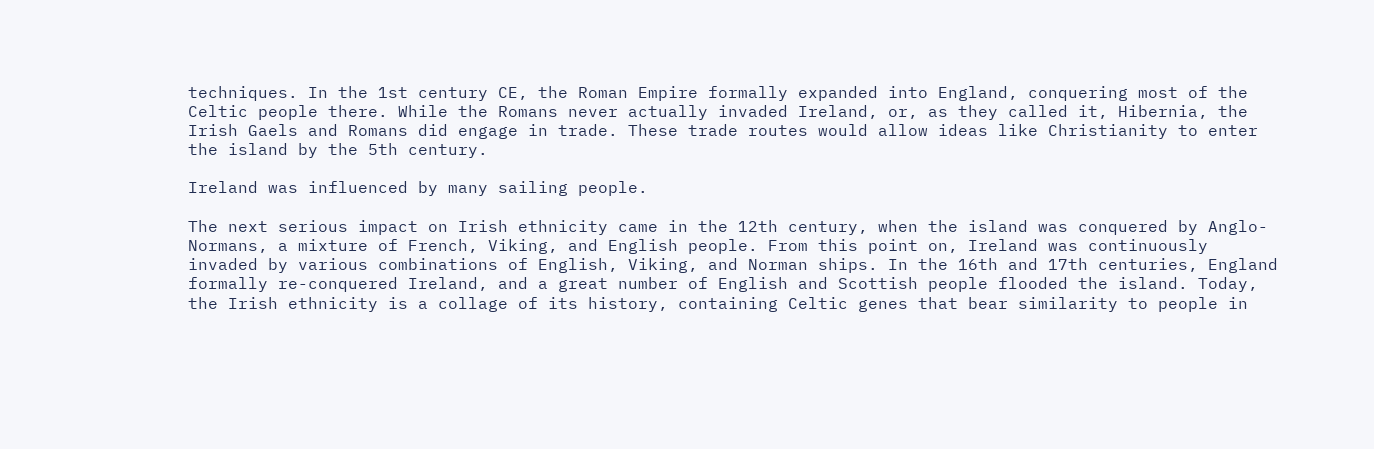techniques. In the 1st century CE, the Roman Empire formally expanded into England, conquering most of the Celtic people there. While the Romans never actually invaded Ireland, or, as they called it, Hibernia, the Irish Gaels and Romans did engage in trade. These trade routes would allow ideas like Christianity to enter the island by the 5th century.

Ireland was influenced by many sailing people.

The next serious impact on Irish ethnicity came in the 12th century, when the island was conquered by Anglo-Normans, a mixture of French, Viking, and English people. From this point on, Ireland was continuously invaded by various combinations of English, Viking, and Norman ships. In the 16th and 17th centuries, England formally re-conquered Ireland, and a great number of English and Scottish people flooded the island. Today, the Irish ethnicity is a collage of its history, containing Celtic genes that bear similarity to people in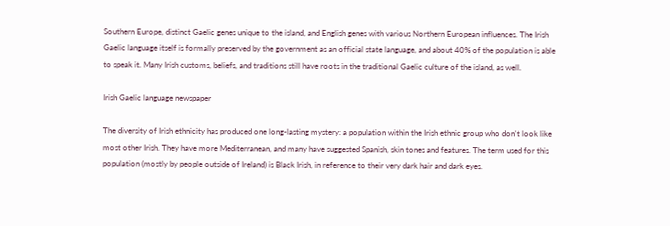Southern Europe, distinct Gaelic genes unique to the island, and English genes with various Northern European influences. The Irish Gaelic language itself is formally preserved by the government as an official state language, and about 40% of the population is able to speak it. Many Irish customs, beliefs, and traditions still have roots in the traditional Gaelic culture of the island, as well.

Irish Gaelic language newspaper

The diversity of Irish ethnicity has produced one long-lasting mystery: a population within the Irish ethnic group who don't look like most other Irish. They have more Mediterranean, and many have suggested Spanish, skin tones and features. The term used for this population (mostly by people outside of Ireland) is Black Irish, in reference to their very dark hair and dark eyes.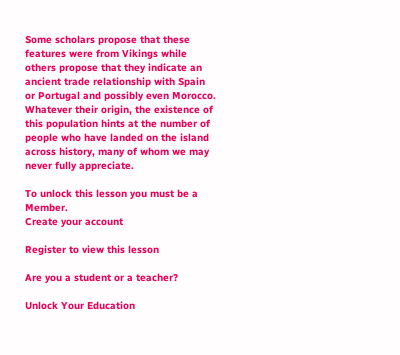Some scholars propose that these features were from Vikings while others propose that they indicate an ancient trade relationship with Spain or Portugal and possibly even Morocco. Whatever their origin, the existence of this population hints at the number of people who have landed on the island across history, many of whom we may never fully appreciate.

To unlock this lesson you must be a Member.
Create your account

Register to view this lesson

Are you a student or a teacher?

Unlock Your Education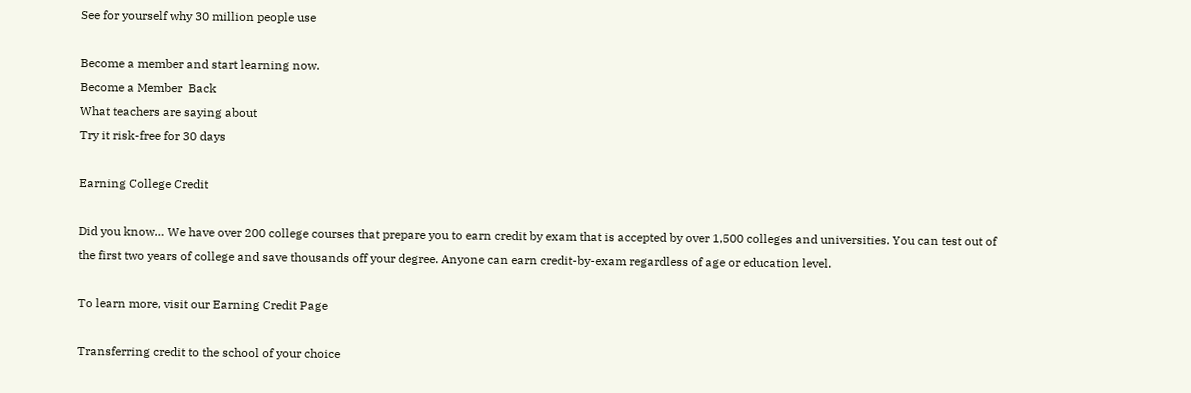See for yourself why 30 million people use

Become a member and start learning now.
Become a Member  Back
What teachers are saying about
Try it risk-free for 30 days

Earning College Credit

Did you know… We have over 200 college courses that prepare you to earn credit by exam that is accepted by over 1,500 colleges and universities. You can test out of the first two years of college and save thousands off your degree. Anyone can earn credit-by-exam regardless of age or education level.

To learn more, visit our Earning Credit Page

Transferring credit to the school of your choice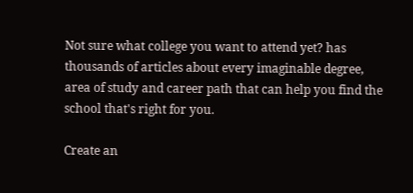Not sure what college you want to attend yet? has thousands of articles about every imaginable degree, area of study and career path that can help you find the school that's right for you.

Create an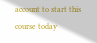account to start this course today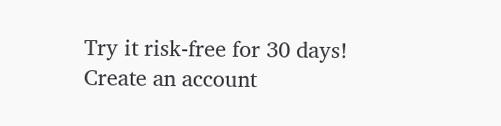Try it risk-free for 30 days!
Create an account